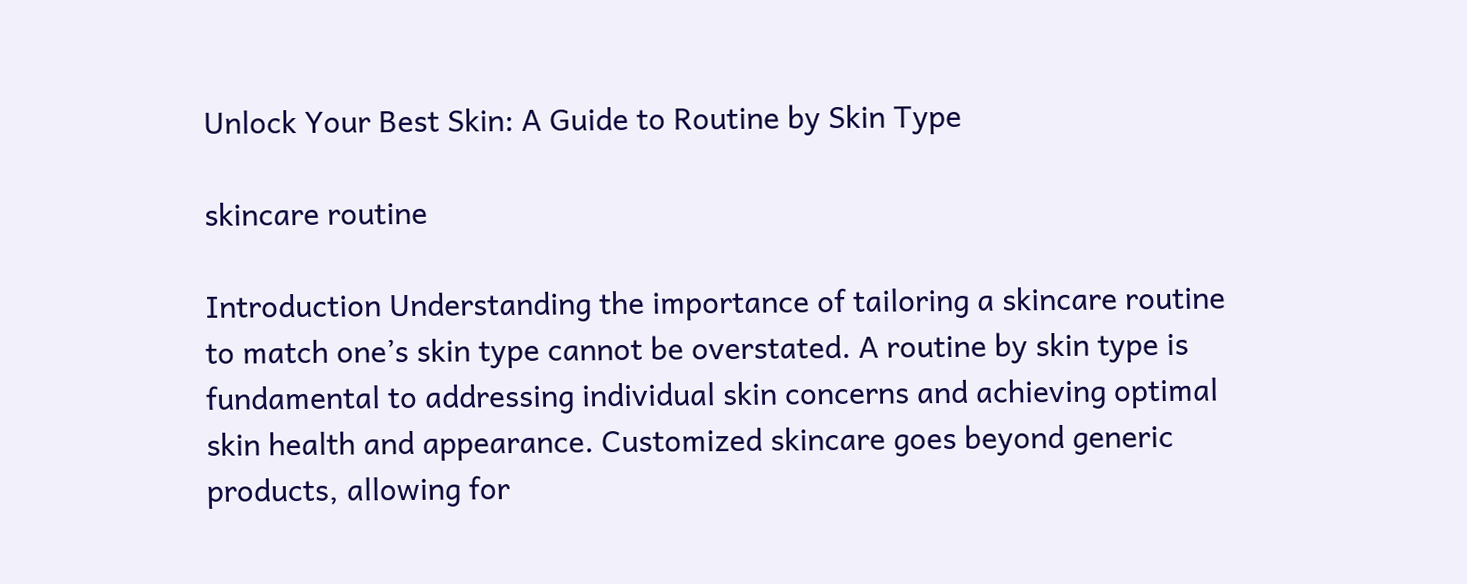Unlock Your Best Skin: A Guide to Routine by Skin Type

skincare routine

Introduction Understanding the importance of tailoring a skincare routine to match one’s skin type cannot be overstated. A routine by skin type is fundamental to addressing individual skin concerns and achieving optimal skin health and appearance. Customized skincare goes beyond generic products, allowing for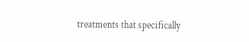treatments that specifically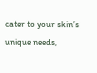cater to your skin’s unique needs,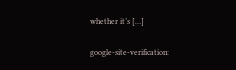whether it’s […]

google-site-verification: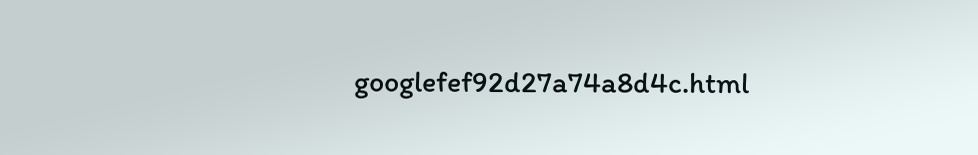googlefef92d27a74a8d4c.html